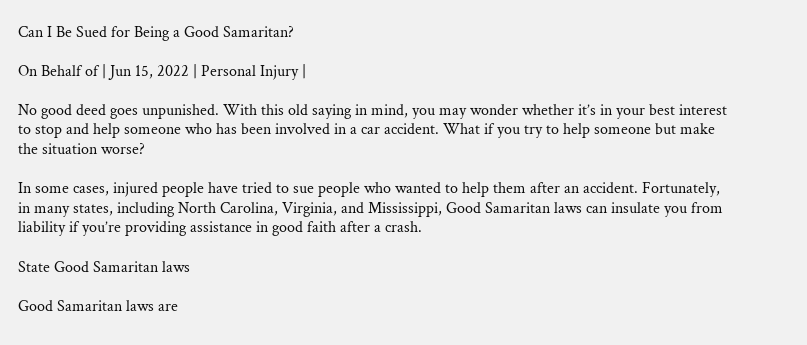Can I Be Sued for Being a Good Samaritan?

On Behalf of | Jun 15, 2022 | Personal Injury |

No good deed goes unpunished. With this old saying in mind, you may wonder whether it’s in your best interest to stop and help someone who has been involved in a car accident. What if you try to help someone but make the situation worse?

In some cases, injured people have tried to sue people who wanted to help them after an accident. Fortunately, in many states, including North Carolina, Virginia, and Mississippi, Good Samaritan laws can insulate you from liability if you’re providing assistance in good faith after a crash.

State Good Samaritan laws

Good Samaritan laws are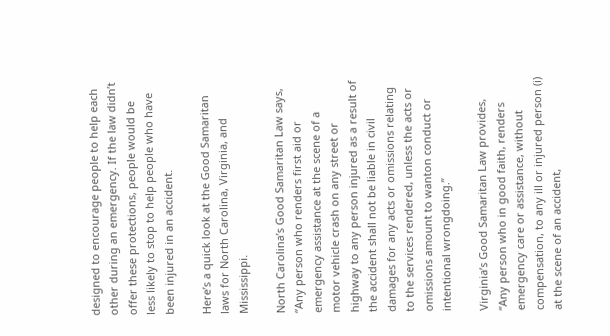designed to encourage people to help each other during an emergency. If the law didn’t offer these protections, people would be less likely to stop to help people who have been injured in an accident.

Here’s a quick look at the Good Samaritan laws for North Carolina, Virginia, and Mississippi.

North Carolina’s Good Samaritan Law says, “Any person who renders first aid or emergency assistance at the scene of a motor vehicle crash on any street or highway to any person injured as a result of the accident shall not be liable in civil damages for any acts or omissions relating to the services rendered, unless the acts or omissions amount to wanton conduct or intentional wrongdoing.”

Virginia’s Good Samaritan Law provides, “Any person who in good faith, renders emergency care or assistance, without compensation, to any ill or injured person (i) at the scene of an accident,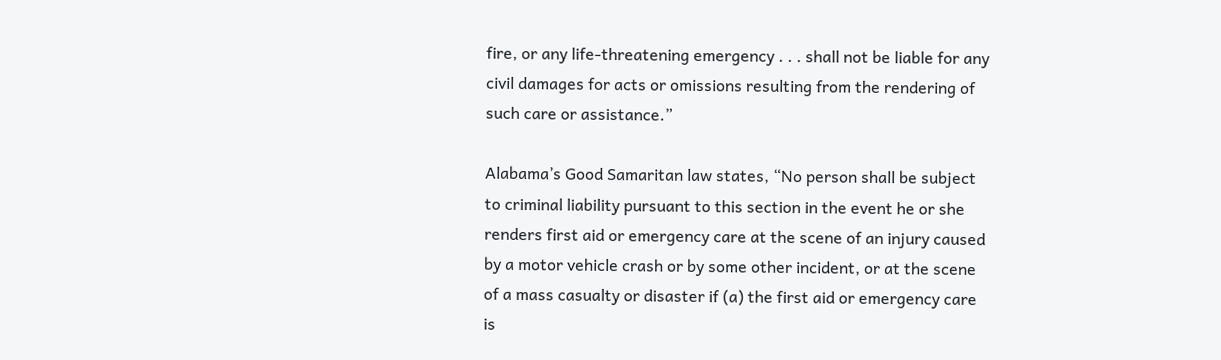fire, or any life-threatening emergency . . . shall not be liable for any civil damages for acts or omissions resulting from the rendering of such care or assistance.”

Alabama’s Good Samaritan law states, “No person shall be subject to criminal liability pursuant to this section in the event he or she renders first aid or emergency care at the scene of an injury caused by a motor vehicle crash or by some other incident, or at the scene of a mass casualty or disaster if (a) the first aid or emergency care is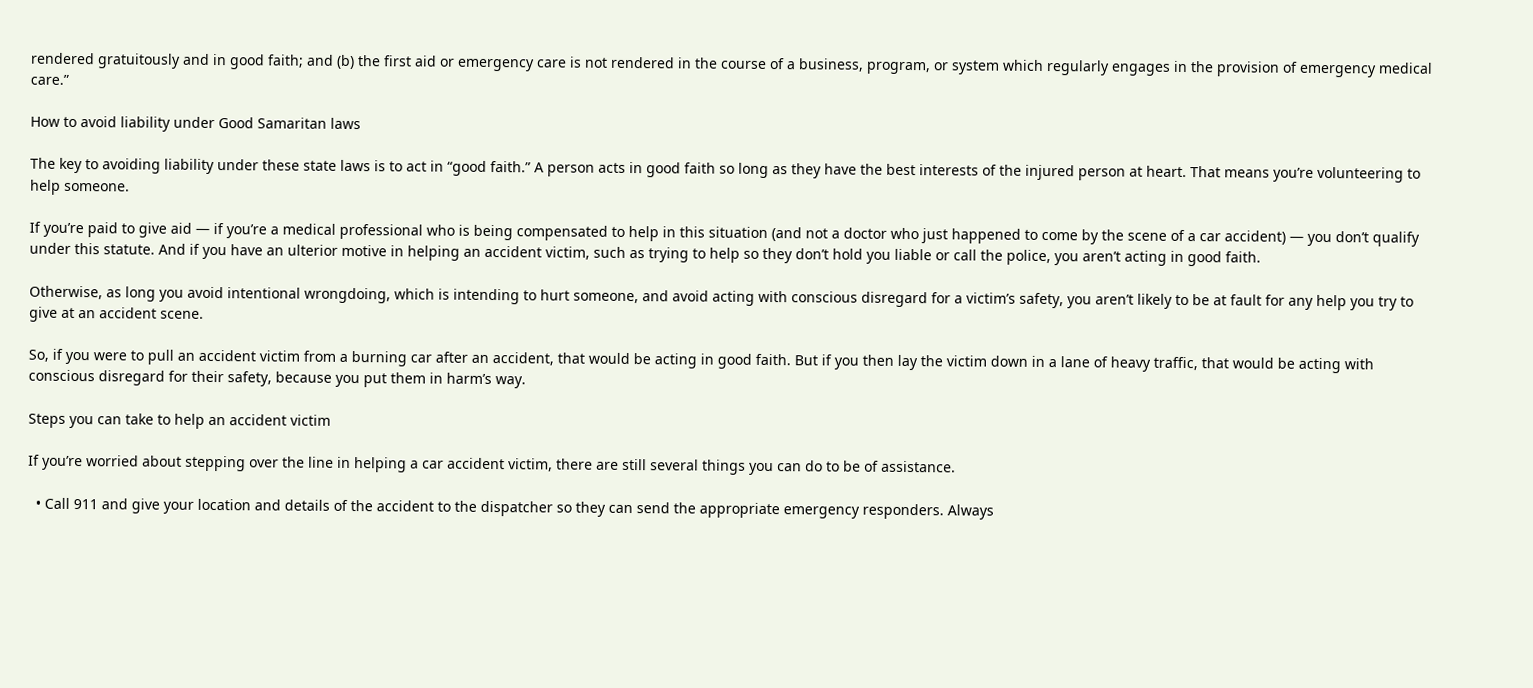rendered gratuitously and in good faith; and (b) the first aid or emergency care is not rendered in the course of a business, program, or system which regularly engages in the provision of emergency medical care.”

How to avoid liability under Good Samaritan laws

The key to avoiding liability under these state laws is to act in “good faith.” A person acts in good faith so long as they have the best interests of the injured person at heart. That means you’re volunteering to help someone.

If you’re paid to give aid — if you’re a medical professional who is being compensated to help in this situation (and not a doctor who just happened to come by the scene of a car accident) — you don’t qualify under this statute. And if you have an ulterior motive in helping an accident victim, such as trying to help so they don’t hold you liable or call the police, you aren’t acting in good faith.

Otherwise, as long you avoid intentional wrongdoing, which is intending to hurt someone, and avoid acting with conscious disregard for a victim’s safety, you aren’t likely to be at fault for any help you try to give at an accident scene.

So, if you were to pull an accident victim from a burning car after an accident, that would be acting in good faith. But if you then lay the victim down in a lane of heavy traffic, that would be acting with conscious disregard for their safety, because you put them in harm’s way.

Steps you can take to help an accident victim

If you’re worried about stepping over the line in helping a car accident victim, there are still several things you can do to be of assistance.

  • Call 911 and give your location and details of the accident to the dispatcher so they can send the appropriate emergency responders. Always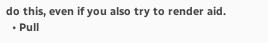do this, even if you also try to render aid.
  • Pull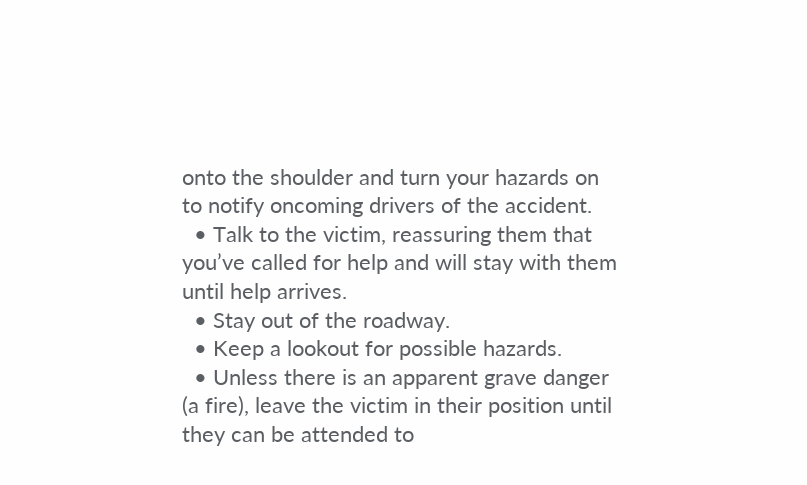onto the shoulder and turn your hazards on to notify oncoming drivers of the accident.
  • Talk to the victim, reassuring them that you’ve called for help and will stay with them until help arrives.
  • Stay out of the roadway.
  • Keep a lookout for possible hazards.
  • Unless there is an apparent grave danger (a fire), leave the victim in their position until they can be attended to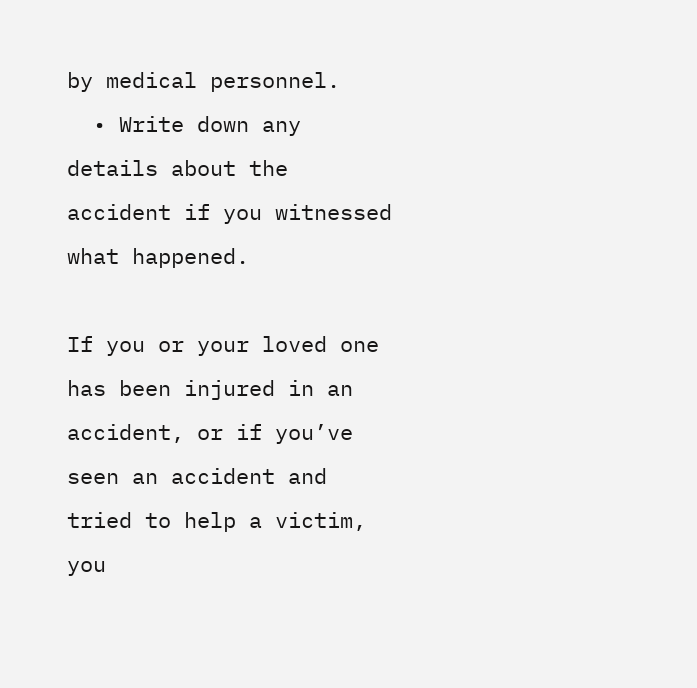by medical personnel.
  • Write down any details about the accident if you witnessed what happened.

If you or your loved one has been injured in an accident, or if you’ve seen an accident and tried to help a victim, you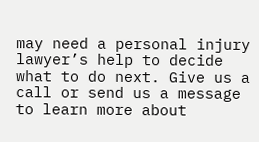may need a personal injury lawyer’s help to decide what to do next. Give us a call or send us a message to learn more about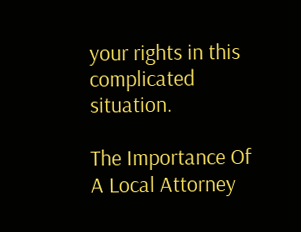your rights in this complicated situation.

The Importance Of A Local Attorney